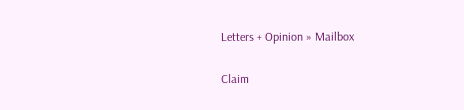Letters + Opinion » Mailbox

Claim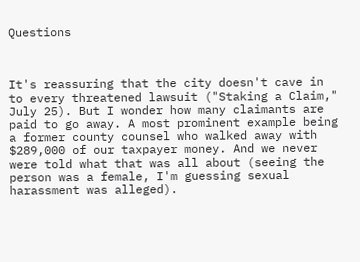Questions



It's reassuring that the city doesn't cave in to every threatened lawsuit ("Staking a Claim," July 25). But I wonder how many claimants are paid to go away. A most prominent example being a former county counsel who walked away with $289,000 of our taxpayer money. And we never were told what that was all about (seeing the person was a female, I'm guessing sexual harassment was alleged).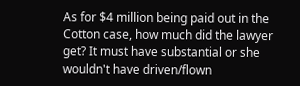As for $4 million being paid out in the Cotton case, how much did the lawyer get? It must have substantial or she wouldn't have driven/flown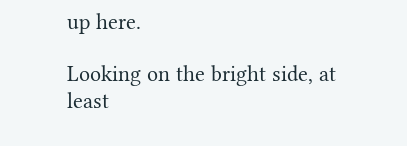up here.

Looking on the bright side, at least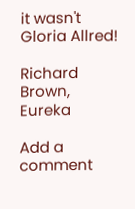it wasn't Gloria Allred!

Richard Brown, Eureka

Add a comment